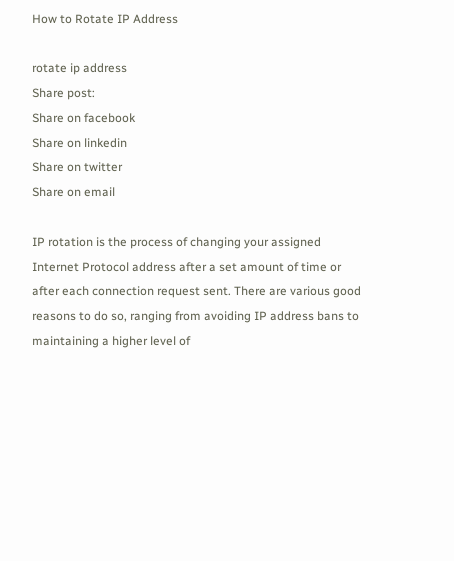How to Rotate IP Address

rotate ip address
Share post:
Share on facebook
Share on linkedin
Share on twitter
Share on email

IP rotation is the process of changing your assigned Internet Protocol address after a set amount of time or after each connection request sent. There are various good reasons to do so, ranging from avoiding IP address bans to maintaining a higher level of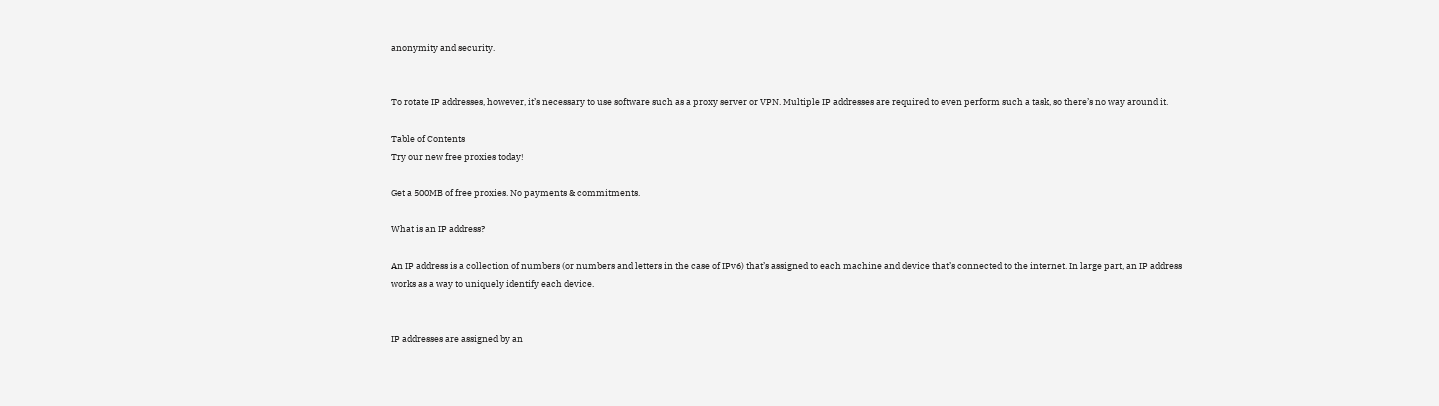anonymity and security.


To rotate IP addresses, however, it’s necessary to use software such as a proxy server or VPN. Multiple IP addresses are required to even perform such a task, so there’s no way around it.

Table of Contents
Try our new free proxies today!

Get a 500MB of free proxies. No payments & commitments.

What is an IP address?

An IP address is a collection of numbers (or numbers and letters in the case of IPv6) that’s assigned to each machine and device that’s connected to the internet. In large part, an IP address works as a way to uniquely identify each device.


IP addresses are assigned by an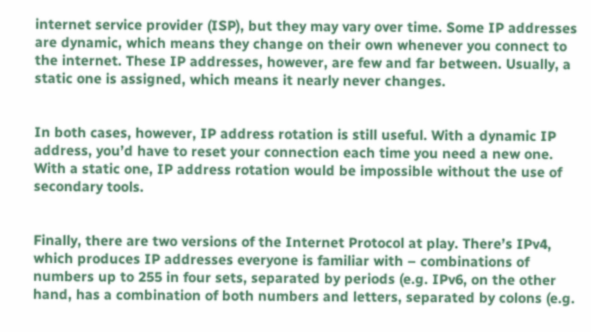internet service provider (ISP), but they may vary over time. Some IP addresses are dynamic, which means they change on their own whenever you connect to the internet. These IP addresses, however, are few and far between. Usually, a static one is assigned, which means it nearly never changes.


In both cases, however, IP address rotation is still useful. With a dynamic IP address, you’d have to reset your connection each time you need a new one. With a static one, IP address rotation would be impossible without the use of secondary tools.


Finally, there are two versions of the Internet Protocol at play. There’s IPv4, which produces IP addresses everyone is familiar with – combinations of numbers up to 255 in four sets, separated by periods (e.g. IPv6, on the other hand, has a combination of both numbers and letters, separated by colons (e.g.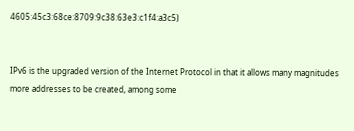4605:45c3:68ce:8709:9c38:63e3:c1f4:a3c5)


IPv6 is the upgraded version of the Internet Protocol in that it allows many magnitudes more addresses to be created, among some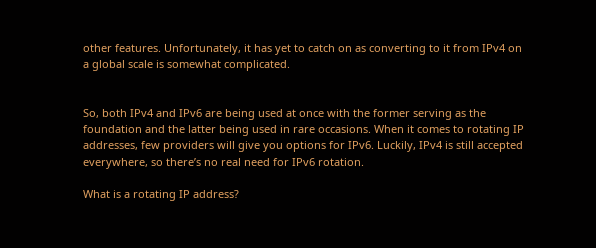other features. Unfortunately, it has yet to catch on as converting to it from IPv4 on a global scale is somewhat complicated.


So, both IPv4 and IPv6 are being used at once with the former serving as the foundation and the latter being used in rare occasions. When it comes to rotating IP addresses, few providers will give you options for IPv6. Luckily, IPv4 is still accepted everywhere, so there’s no real need for IPv6 rotation.

What is a rotating IP address?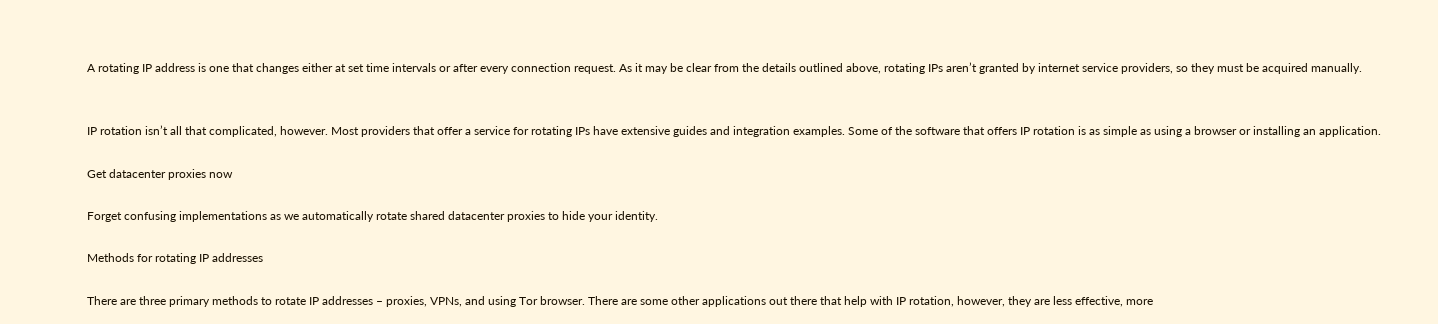A rotating IP address is one that changes either at set time intervals or after every connection request. As it may be clear from the details outlined above, rotating IPs aren’t granted by internet service providers, so they must be acquired manually.


IP rotation isn’t all that complicated, however. Most providers that offer a service for rotating IPs have extensive guides and integration examples. Some of the software that offers IP rotation is as simple as using a browser or installing an application.

Get datacenter proxies now

Forget confusing implementations as we automatically rotate shared datacenter proxies to hide your identity.

Methods for rotating IP addresses

There are three primary methods to rotate IP addresses – proxies, VPNs, and using Tor browser. There are some other applications out there that help with IP rotation, however, they are less effective, more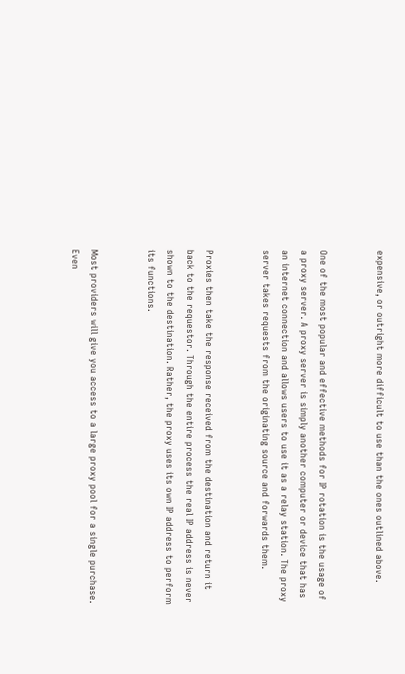expensive, or outright more difficult to use than the ones outlined above.


One of the most popular and effective methods for IP rotation is the usage of a proxy server. A proxy server is simply another computer or device that has an internet connection and allows users to use it as a relay station. The proxy server takes requests from the originating source and forwards them.


Proxies then take the response received from the destination and return it back to the requestor. Through the entire process the real IP address is never shown to the destination. Rather, the proxy uses its own IP address to perform its functions.


Most providers will give you access to a large proxy pool for a single purchase. Even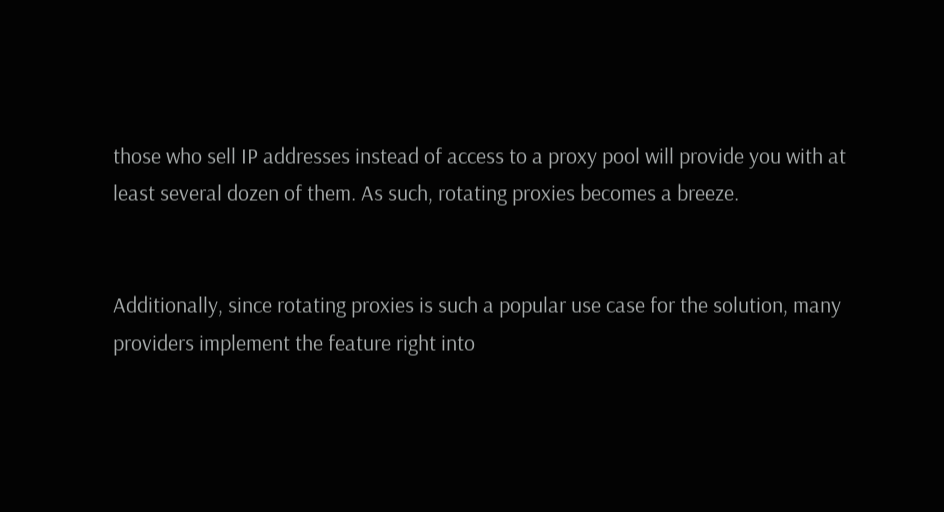those who sell IP addresses instead of access to a proxy pool will provide you with at least several dozen of them. As such, rotating proxies becomes a breeze.


Additionally, since rotating proxies is such a popular use case for the solution, many providers implement the feature right into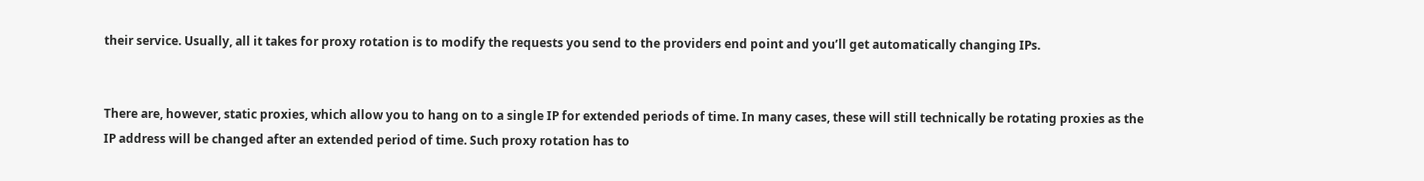their service. Usually, all it takes for proxy rotation is to modify the requests you send to the providers end point and you’ll get automatically changing IPs.


There are, however, static proxies, which allow you to hang on to a single IP for extended periods of time. In many cases, these will still technically be rotating proxies as the IP address will be changed after an extended period of time. Such proxy rotation has to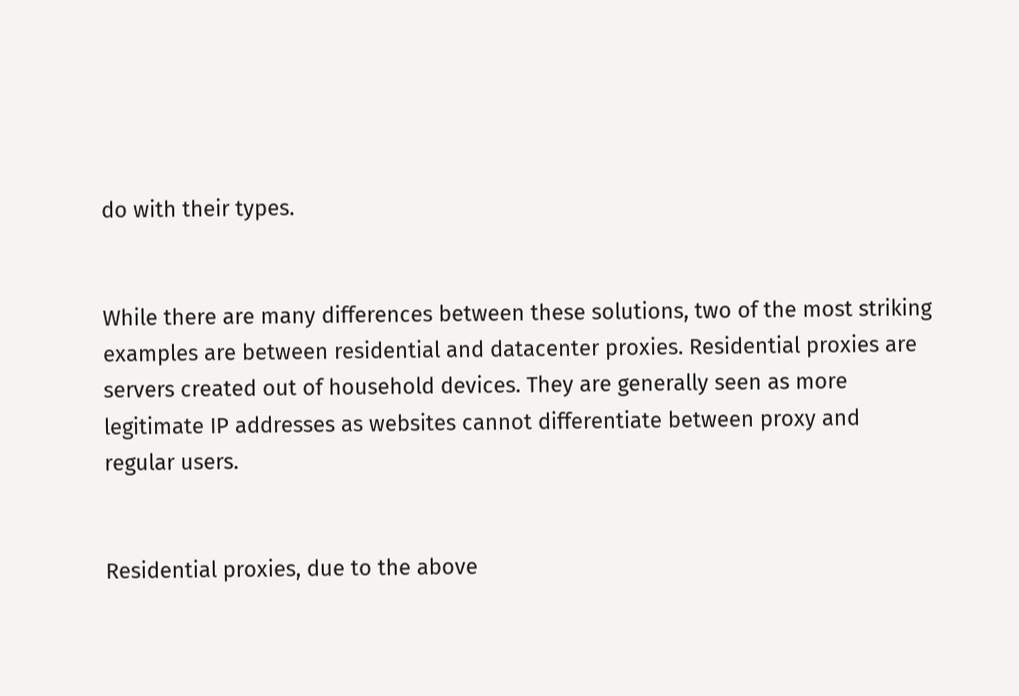do with their types.


While there are many differences between these solutions, two of the most striking examples are between residential and datacenter proxies. Residential proxies are servers created out of household devices. They are generally seen as more legitimate IP addresses as websites cannot differentiate between proxy and regular users.


Residential proxies, due to the above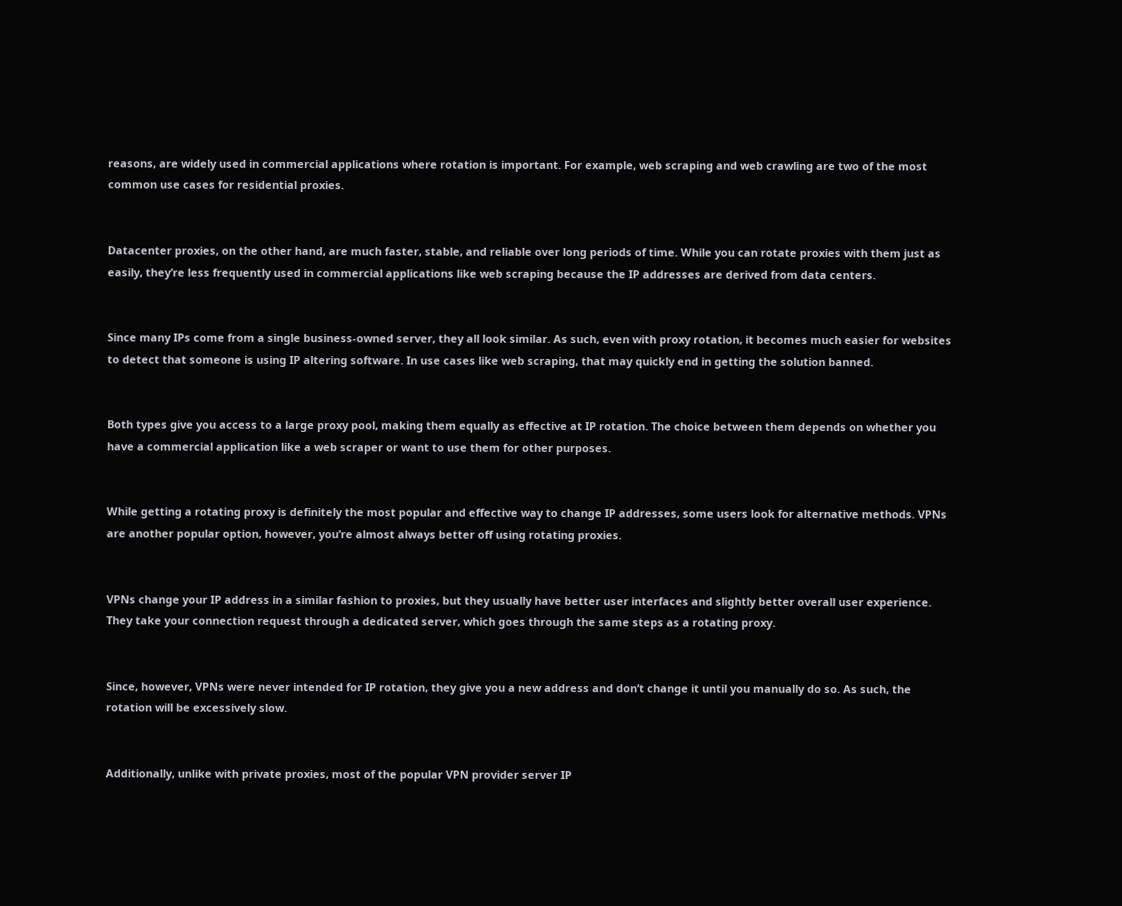reasons, are widely used in commercial applications where rotation is important. For example, web scraping and web crawling are two of the most common use cases for residential proxies.


Datacenter proxies, on the other hand, are much faster, stable, and reliable over long periods of time. While you can rotate proxies with them just as easily, they’re less frequently used in commercial applications like web scraping because the IP addresses are derived from data centers.


Since many IPs come from a single business-owned server, they all look similar. As such, even with proxy rotation, it becomes much easier for websites to detect that someone is using IP altering software. In use cases like web scraping, that may quickly end in getting the solution banned.


Both types give you access to a large proxy pool, making them equally as effective at IP rotation. The choice between them depends on whether you have a commercial application like a web scraper or want to use them for other purposes.


While getting a rotating proxy is definitely the most popular and effective way to change IP addresses, some users look for alternative methods. VPNs are another popular option, however, you’re almost always better off using rotating proxies.


VPNs change your IP address in a similar fashion to proxies, but they usually have better user interfaces and slightly better overall user experience. They take your connection request through a dedicated server, which goes through the same steps as a rotating proxy.


Since, however, VPNs were never intended for IP rotation, they give you a new address and don’t change it until you manually do so. As such, the rotation will be excessively slow.


Additionally, unlike with private proxies, most of the popular VPN provider server IP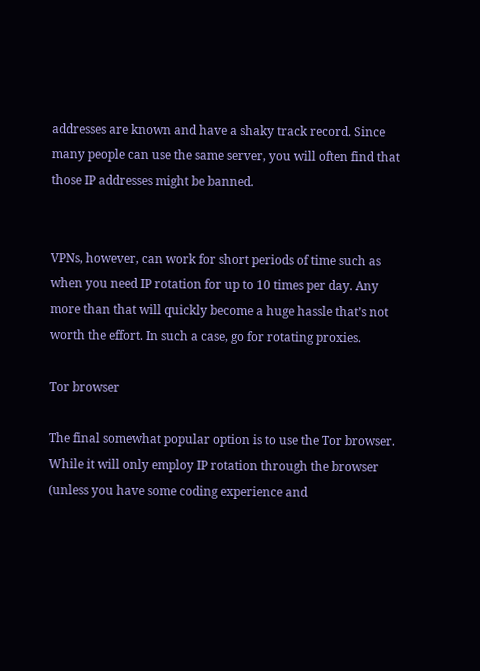addresses are known and have a shaky track record. Since many people can use the same server, you will often find that those IP addresses might be banned.


VPNs, however, can work for short periods of time such as when you need IP rotation for up to 10 times per day. Any more than that will quickly become a huge hassle that’s not worth the effort. In such a case, go for rotating proxies.

Tor browser

The final somewhat popular option is to use the Tor browser. While it will only employ IP rotation through the browser (unless you have some coding experience and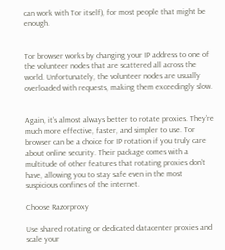can work with Tor itself), for most people that might be enough.


Tor browser works by changing your IP address to one of the volunteer nodes that are scattered all across the world. Unfortunately, the volunteer nodes are usually overloaded with requests, making them exceedingly slow.


Again, it’s almost always better to rotate proxies. They’re much more effective, faster, and simpler to use. Tor browser can be a choice for IP rotation if you truly care about online security. Their package comes with a multitude of other features that rotating proxies don’t have, allowing you to stay safe even in the most suspicious confines of the internet.

Choose Razorproxy

Use shared rotating or dedicated datacenter proxies and scale your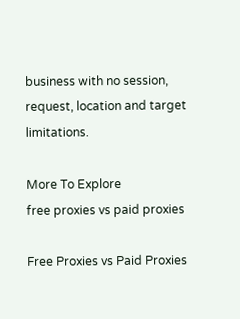business with no session, request, location and target limitations.

More To Explore
free proxies vs paid proxies

Free Proxies vs Paid Proxies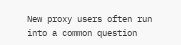New proxy users often run into a common question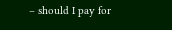– should I pay for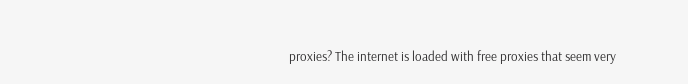proxies? The internet is loaded with free proxies that seem very